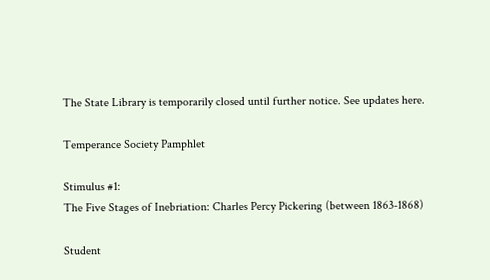The State Library is temporarily closed until further notice. See updates here.

Temperance Society Pamphlet

Stimulus #1:
The Five Stages of Inebriation: Charles Percy Pickering (between 1863-1868)

Student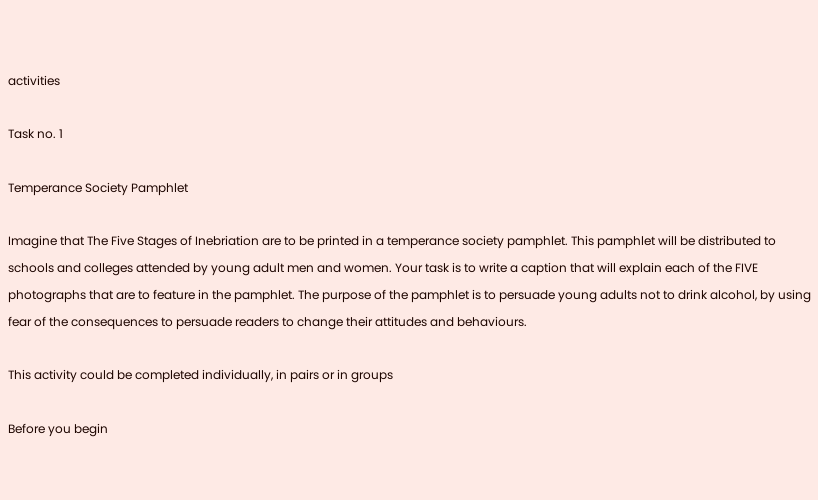activities

Task no. 1

Temperance Society Pamphlet

Imagine that The Five Stages of Inebriation are to be printed in a temperance society pamphlet. This pamphlet will be distributed to schools and colleges attended by young adult men and women. Your task is to write a caption that will explain each of the FIVE photographs that are to feature in the pamphlet. The purpose of the pamphlet is to persuade young adults not to drink alcohol, by using fear of the consequences to persuade readers to change their attitudes and behaviours.

This activity could be completed individually, in pairs or in groups

Before you begin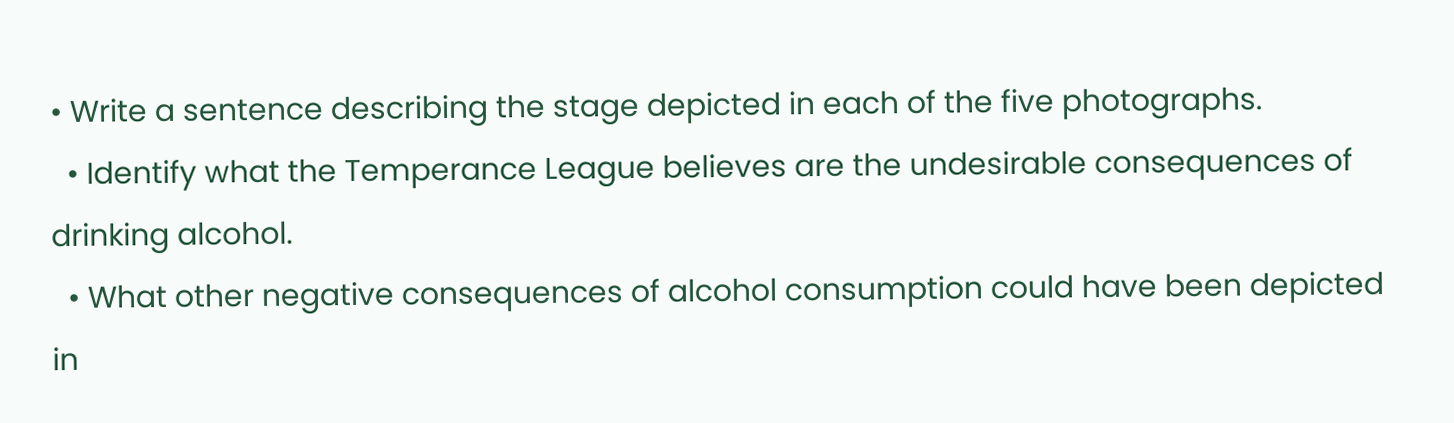• Write a sentence describing the stage depicted in each of the five photographs.
  • Identify what the Temperance League believes are the undesirable consequences of drinking alcohol.
  • What other negative consequences of alcohol consumption could have been depicted in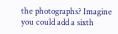the photographs? Imagine you could add a sixth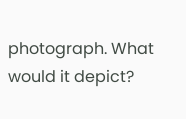photograph. What would it depict?